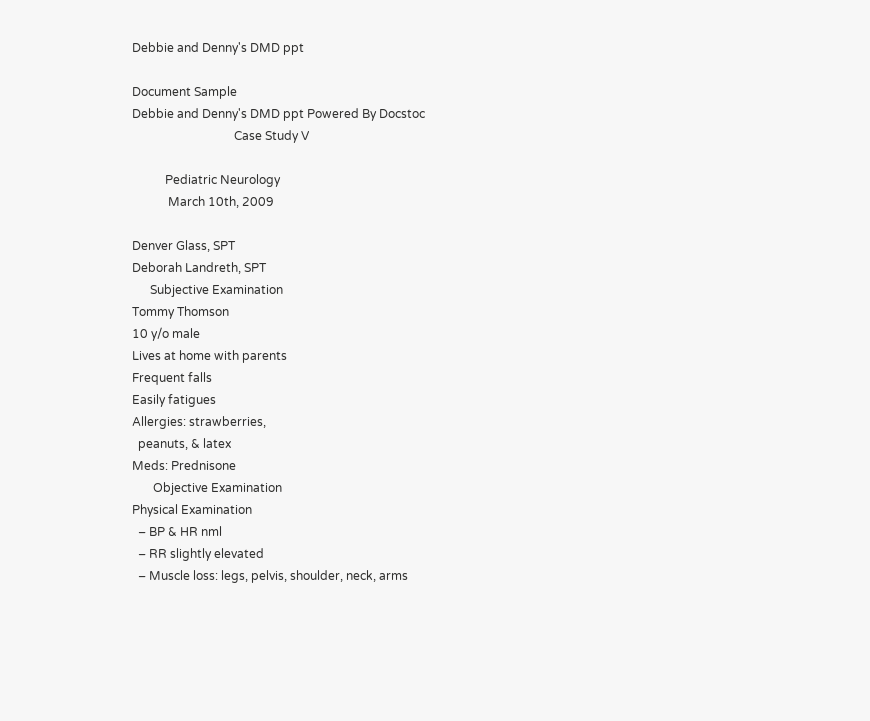Debbie and Denny's DMD ppt

Document Sample
Debbie and Denny's DMD ppt Powered By Docstoc
                                  Case Study V

           Pediatric Neurology
            March 10th, 2009

Denver Glass, SPT
Deborah Landreth, SPT
      Subjective Examination
Tommy Thomson
10 y/o male
Lives at home with parents
Frequent falls
Easily fatigues
Allergies: strawberries,
  peanuts, & latex
Meds: Prednisone
       Objective Examination
Physical Examination
  – BP & HR nml
  – RR slightly elevated
  – Muscle loss: legs, pelvis, shoulder, neck, arms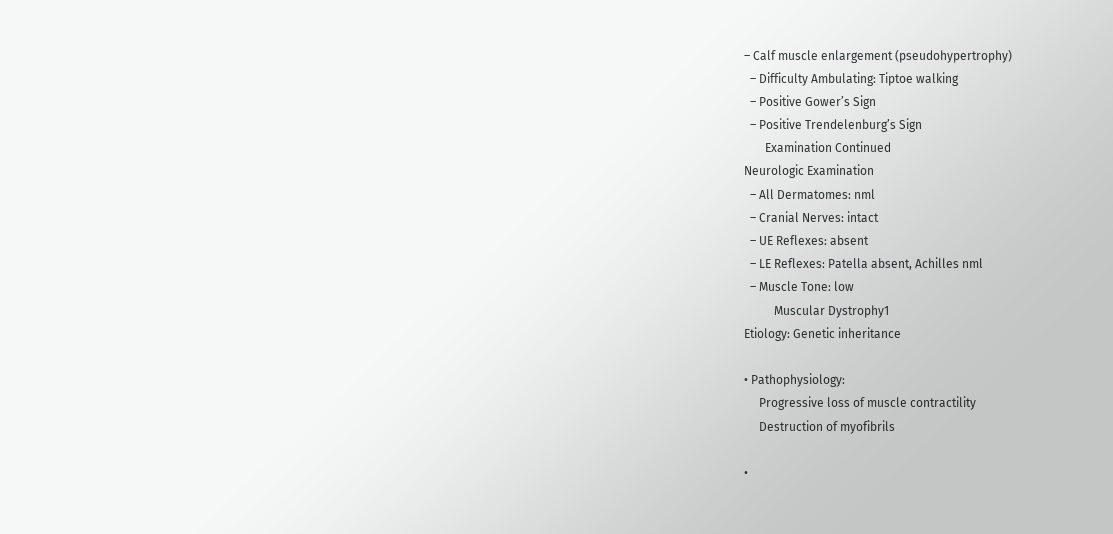– Calf muscle enlargement (pseudohypertrophy)
  – Difficulty Ambulating: Tiptoe walking
  – Positive Gower’s Sign
  – Positive Trendelenburg’s Sign
       Examination Continued
Neurologic Examination
  – All Dermatomes: nml
  – Cranial Nerves: intact
  – UE Reflexes: absent
  – LE Reflexes: Patella absent, Achilles nml
  – Muscle Tone: low
          Muscular Dystrophy1
Etiology: Genetic inheritance

• Pathophysiology:
     Progressive loss of muscle contractility
     Destruction of myofibrils

•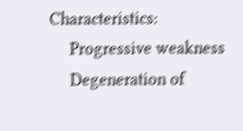Characteristics:
     Progressive weakness
     Degeneration of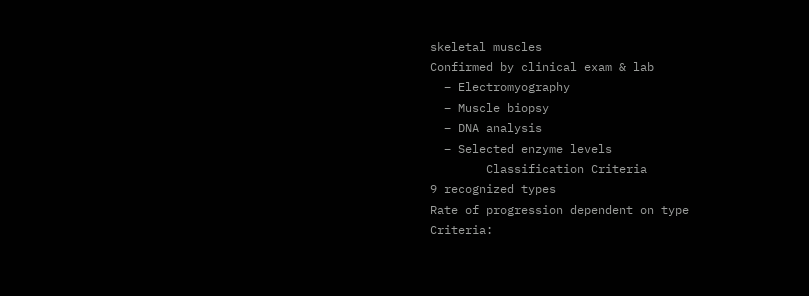skeletal muscles
Confirmed by clinical exam & lab
  – Electromyography
  – Muscle biopsy
  – DNA analysis
  – Selected enzyme levels
        Classification Criteria
9 recognized types
Rate of progression dependent on type
Criteria: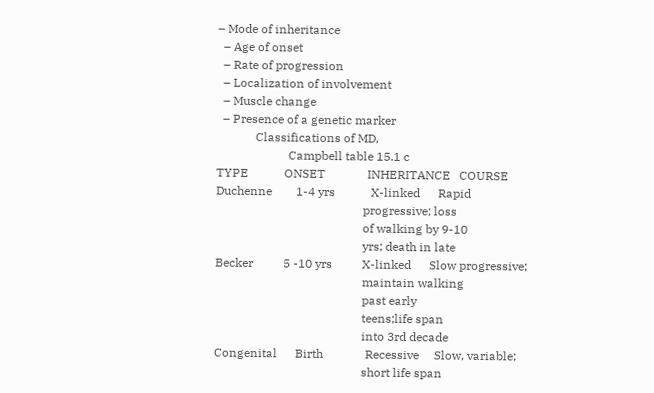– Mode of inheritance
  – Age of onset
  – Rate of progression
  – Localization of involvement
  – Muscle change
  – Presence of a genetic marker
             Classifications of MD,
                        Campbell table 15.1 c
TYPE            ONSET              INHERITANCE   COURSE
Duchenne        1-4 yrs            X-linked      Rapid
                                                 progressive; loss
                                                 of walking by 9-10
                                                 yrs; death in late
Becker          5 -10 yrs          X-linked      Slow progressive;
                                                 maintain walking
                                                 past early
                                                 teens;life span
                                                 into 3rd decade
Congenital      Birth              Recessive     Slow, variable;
                                                 short life span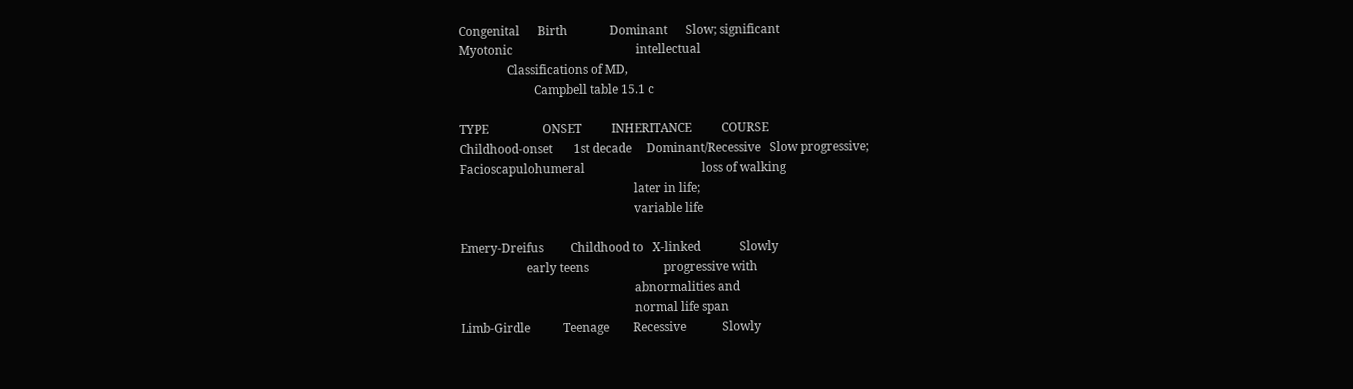Congenital      Birth              Dominant      Slow; significant
Myotonic                                         intellectual
                Classifications of MD,
                         Campbell table 15.1 c

TYPE                  ONSET          INHERITANCE          COURSE
Childhood-onset       1st decade     Dominant/Recessive   Slow progressive;
Facioscapulohumeral                                       loss of walking
                                                          later in life;
                                                          variable life

Emery-Dreifus         Childhood to   X-linked             Slowly
                      early teens                         progressive with
                                                          abnormalities and
                                                          normal life span
Limb-Girdle           Teenage        Recessive            Slowly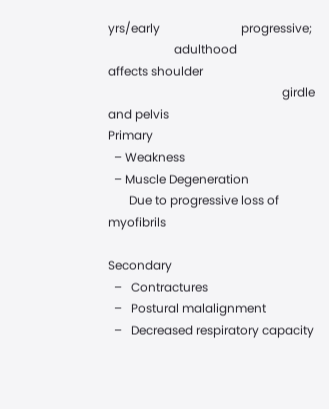yrs/early                           progressive;
                      adulthood                           affects shoulder
                                                          girdle and pelvis
Primary
  – Weakness
  – Muscle Degeneration
       Due to progressive loss of myofibrils

Secondary
  –   Contractures
  –   Postural malalignment
  –   Decreased respiratory capacity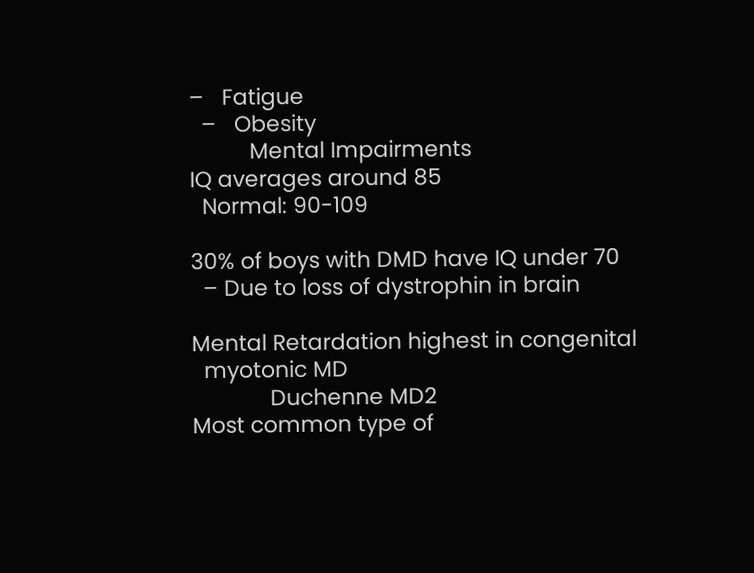–   Fatigue
  –   Obesity
          Mental Impairments
IQ averages around 85
  Normal: 90-109

30% of boys with DMD have IQ under 70
  – Due to loss of dystrophin in brain

Mental Retardation highest in congenital
  myotonic MD
             Duchenne MD2
Most common type of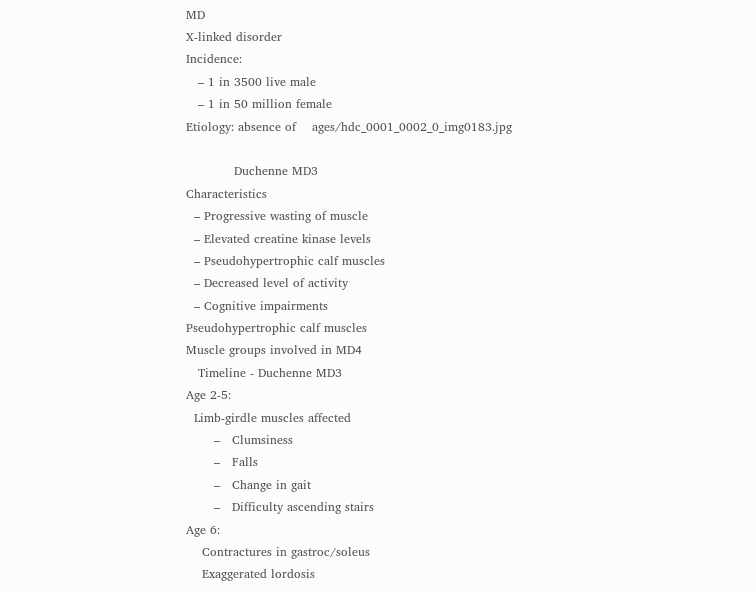MD
X-linked disorder
Incidence:
   – 1 in 3500 live male
   – 1 in 50 million female
Etiology: absence of    ages/hdc_0001_0002_0_img0183.jpg

            Duchenne MD3
Characteristics
  – Progressive wasting of muscle
  – Elevated creatine kinase levels
  – Pseudohypertrophic calf muscles
  – Decreased level of activity
  – Cognitive impairments
Pseudohypertrophic calf muscles
Muscle groups involved in MD4
   Timeline - Duchenne MD3
Age 2-5:
  Limb-girdle muscles affected
       –   Clumsiness
       –   Falls
       –   Change in gait
       –   Difficulty ascending stairs
Age 6:
    Contractures in gastroc/soleus
    Exaggerated lordosis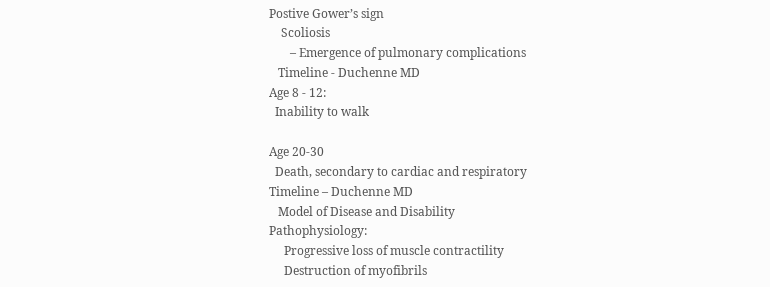Postive Gower’s sign
    Scoliosis
       – Emergence of pulmonary complications
   Timeline - Duchenne MD
Age 8 - 12:
  Inability to walk

Age 20-30
  Death, secondary to cardiac and respiratory
Timeline – Duchenne MD
   Model of Disease and Disability
Pathophysiology:
     Progressive loss of muscle contractility
     Destruction of myofibrils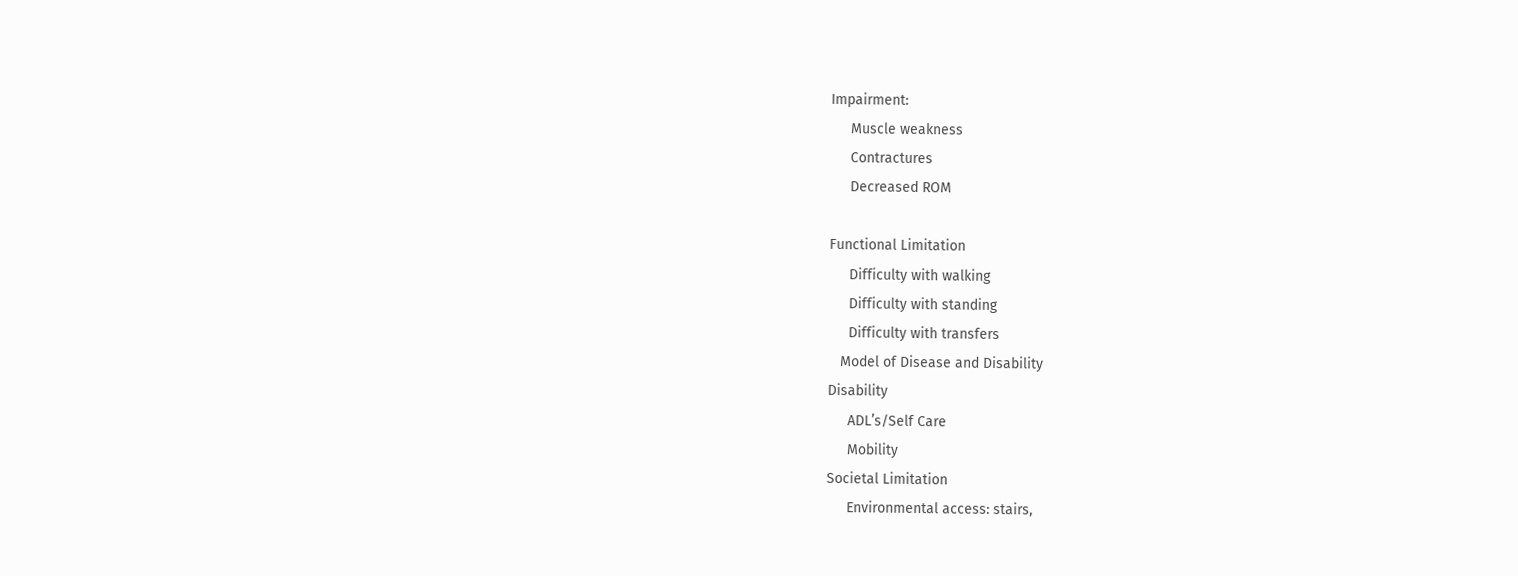Impairment:
     Muscle weakness
     Contractures
     Decreased ROM

Functional Limitation
     Difficulty with walking
     Difficulty with standing
     Difficulty with transfers
   Model of Disease and Disability
Disability
     ADL’s/Self Care
     Mobility
Societal Limitation
     Environmental access: stairs,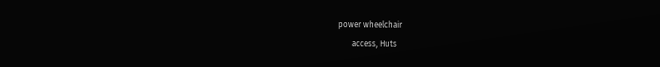power wheelchair
       access, Huts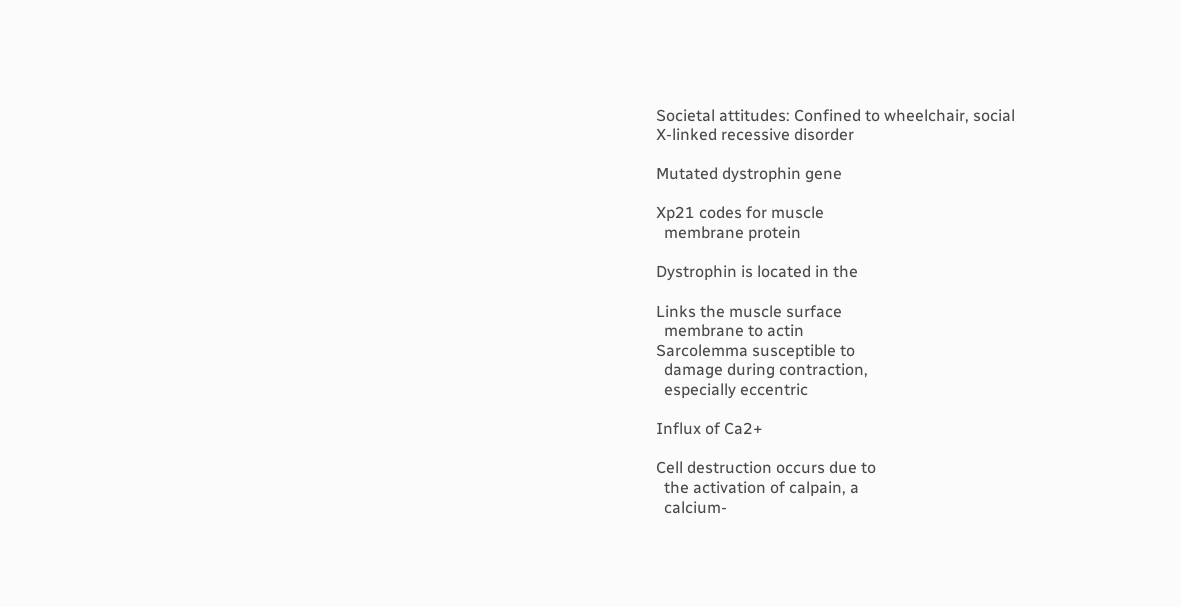Societal attitudes: Confined to wheelchair, social
X-linked recessive disorder

Mutated dystrophin gene

Xp21 codes for muscle
  membrane protein

Dystrophin is located in the

Links the muscle surface
  membrane to actin
Sarcolemma susceptible to
  damage during contraction,
  especially eccentric

Influx of Ca2+

Cell destruction occurs due to
  the activation of calpain, a
  calcium-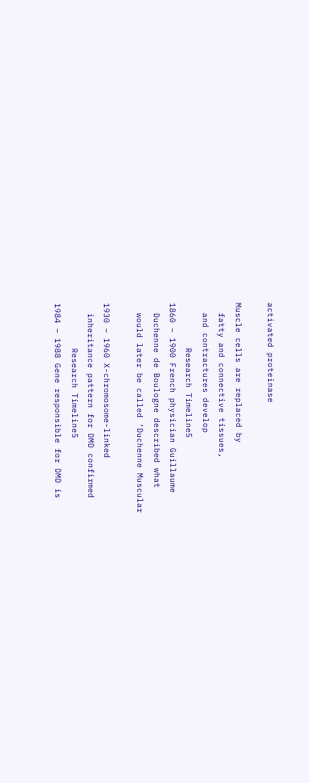activated proteinase

Muscle cells are replaced by
  fatty and connective tissues,
  and contractures develop
         Research Timeline5
1860 – 1900 French physician Guillaume
  Duchenne de Boulogne described what
  would later be called ‘Duchenne Muscular

1930 – 1960 X-chromosome-linked
  inheritance pattern for DMD confirmed
         Research Timeline5
1984 – 1988 Gene responsible for DMD is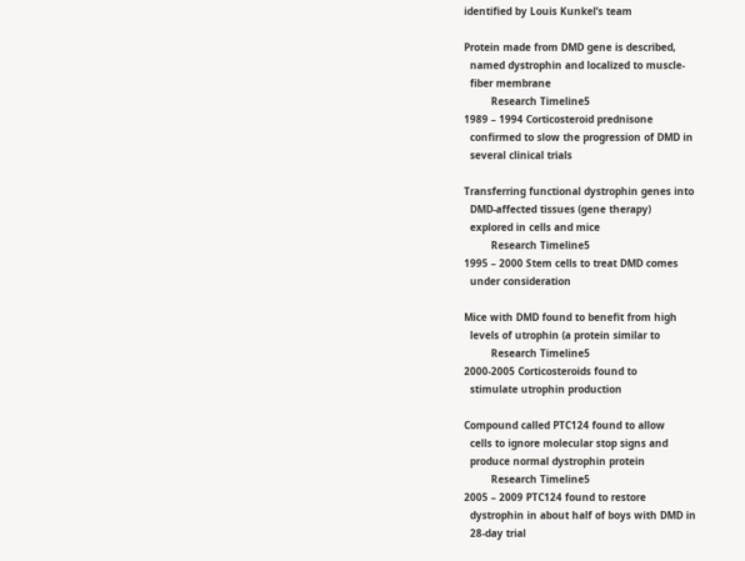identified by Louis Kunkel’s team

Protein made from DMD gene is described,
  named dystrophin and localized to muscle-
  fiber membrane
         Research Timeline5
1989 – 1994 Corticosteroid prednisone
  confirmed to slow the progression of DMD in
  several clinical trials

Transferring functional dystrophin genes into
  DMD-affected tissues (gene therapy)
  explored in cells and mice
         Research Timeline5
1995 – 2000 Stem cells to treat DMD comes
  under consideration

Mice with DMD found to benefit from high
  levels of utrophin (a protein similar to
         Research Timeline5
2000-2005 Corticosteroids found to
  stimulate utrophin production

Compound called PTC124 found to allow
  cells to ignore molecular stop signs and
  produce normal dystrophin protein
         Research Timeline5
2005 – 2009 PTC124 found to restore
  dystrophin in about half of boys with DMD in
  28-day trial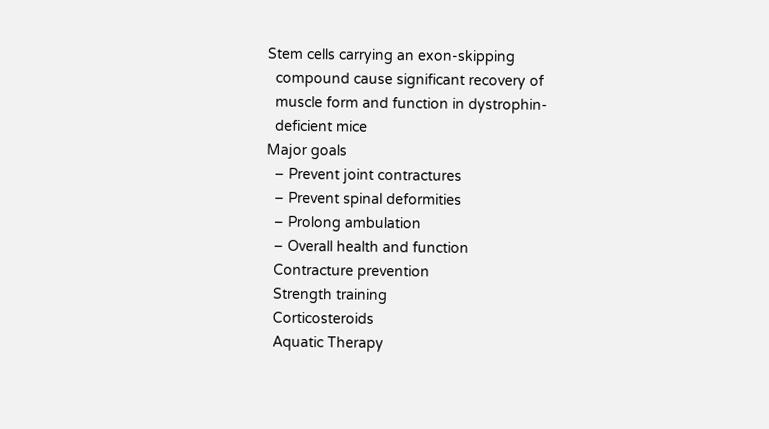Stem cells carrying an exon-skipping
  compound cause significant recovery of
  muscle form and function in dystrophin-
  deficient mice
Major goals
  – Prevent joint contractures
  – Prevent spinal deformities
  – Prolong ambulation
  – Overall health and function
  Contracture prevention
  Strength training
  Corticosteroids
  Aquatic Therapy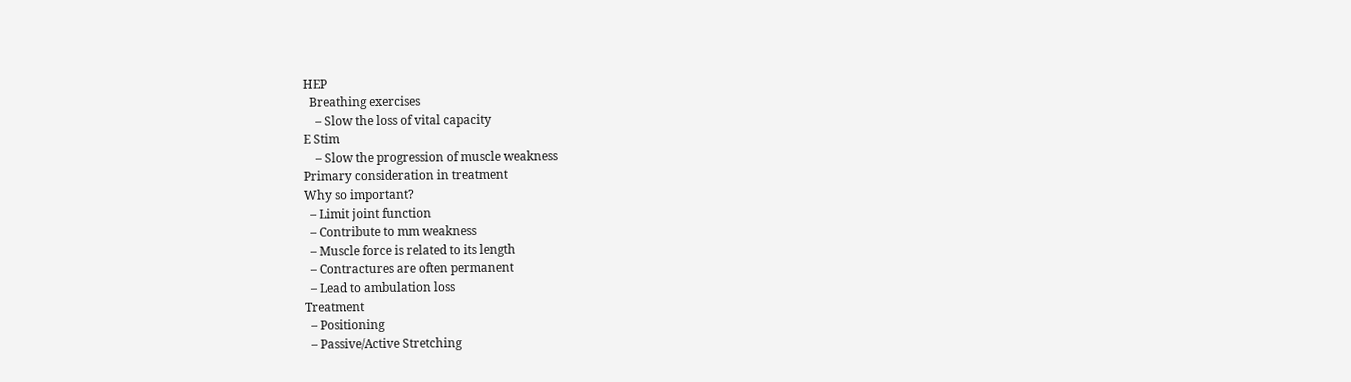HEP
  Breathing exercises
    – Slow the loss of vital capacity
E Stim
    – Slow the progression of muscle weakness
Primary consideration in treatment
Why so important?
  – Limit joint function
  – Contribute to mm weakness
  – Muscle force is related to its length
  – Contractures are often permanent
  – Lead to ambulation loss
Treatment
  – Positioning
  – Passive/Active Stretching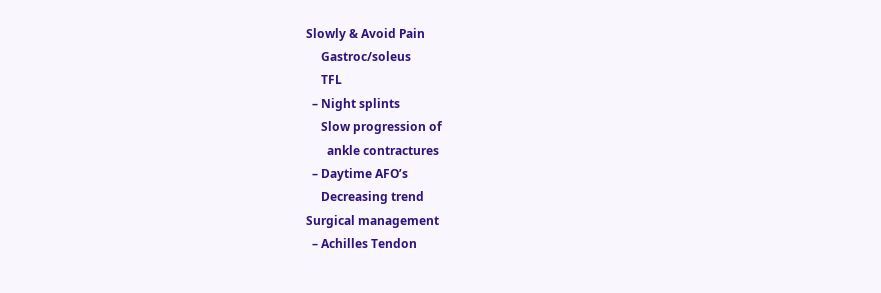Slowly & Avoid Pain
     Gastroc/soleus
     TFL
  – Night splints
     Slow progression of
       ankle contractures
  – Daytime AFO’s
     Decreasing trend
Surgical management
  – Achilles Tendon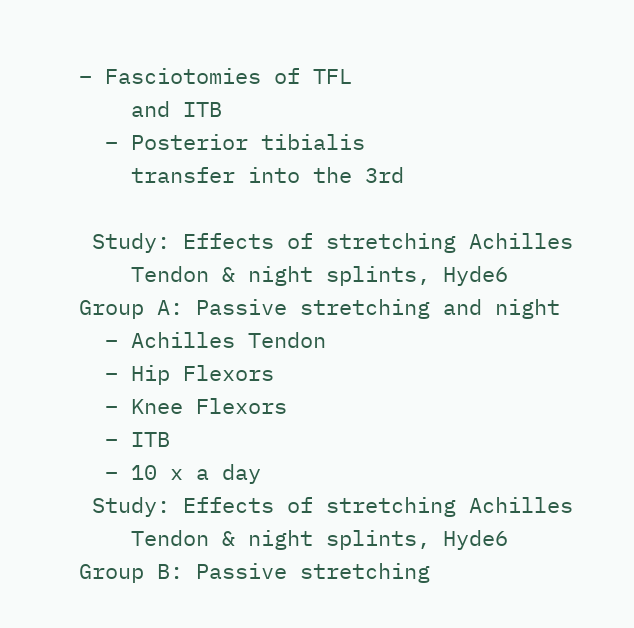– Fasciotomies of TFL
    and ITB
  – Posterior tibialis
    transfer into the 3rd

 Study: Effects of stretching Achilles
    Tendon & night splints, Hyde6
Group A: Passive stretching and night
  – Achilles Tendon
  – Hip Flexors
  – Knee Flexors
  – ITB
  – 10 x a day
 Study: Effects of stretching Achilles
    Tendon & night splints, Hyde6
Group B: Passive stretching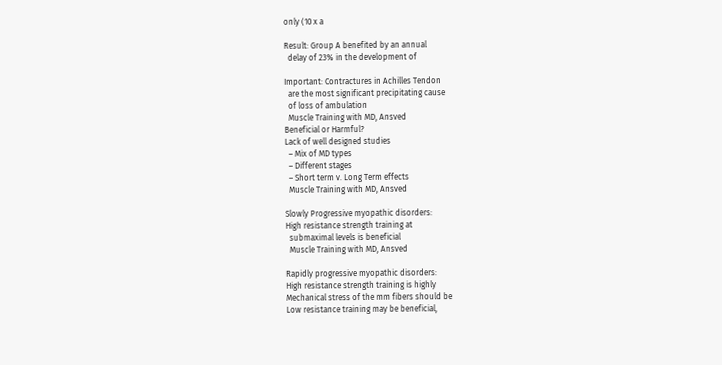only (10 x a

Result: Group A benefited by an annual
  delay of 23% in the development of

Important: Contractures in Achilles Tendon
  are the most significant precipitating cause
  of loss of ambulation
  Muscle Training with MD, Ansved
Beneficial or Harmful?
Lack of well designed studies
  – Mix of MD types
  – Different stages
  – Short term v. Long Term effects
  Muscle Training with MD, Ansved

Slowly Progressive myopathic disorders:
High resistance strength training at
  submaximal levels is beneficial
  Muscle Training with MD, Ansved

Rapidly progressive myopathic disorders:
High resistance strength training is highly
Mechanical stress of the mm fibers should be
Low resistance training may be beneficial,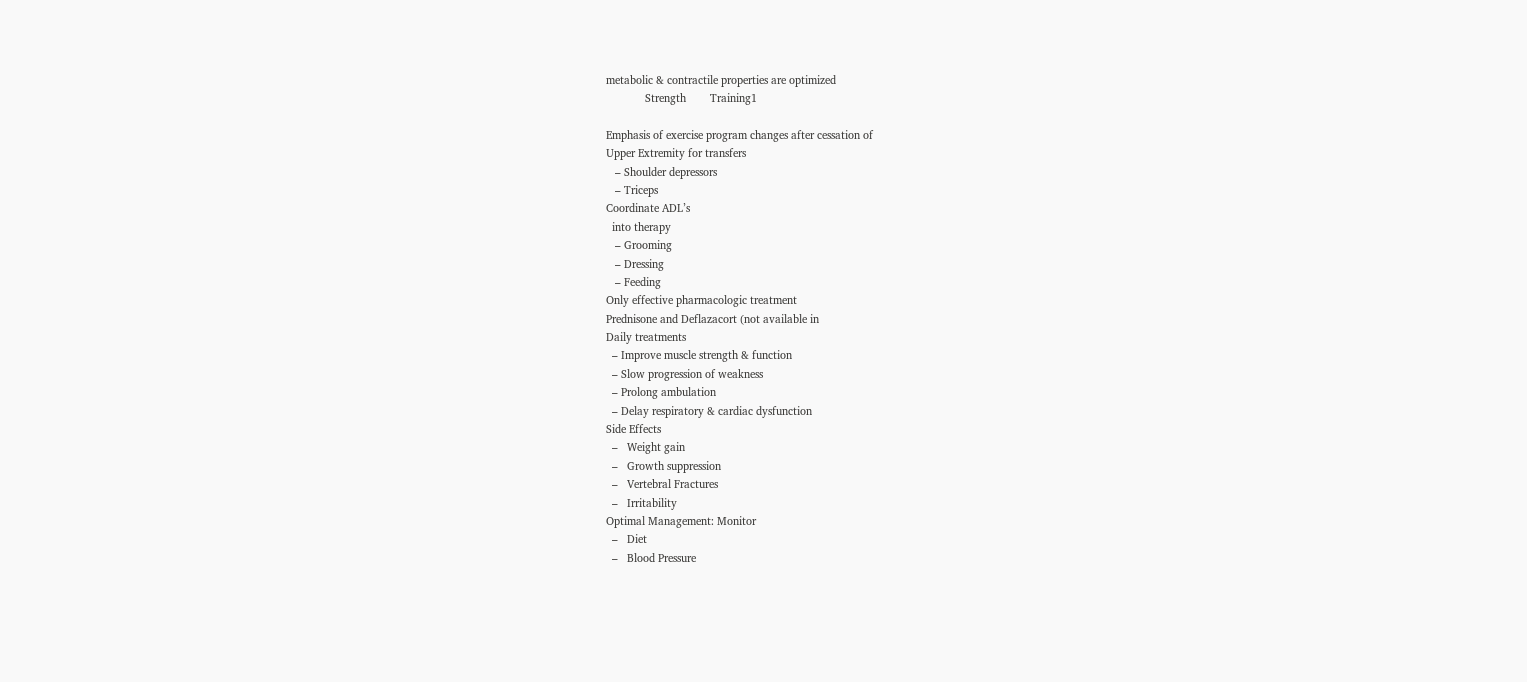metabolic & contractile properties are optimized
             Strength        Training1

Emphasis of exercise program changes after cessation of
Upper Extremity for transfers
   – Shoulder depressors
   – Triceps
Coordinate ADL’s
  into therapy
   – Grooming
   – Dressing
   – Feeding
Only effective pharmacologic treatment
Prednisone and Deflazacort (not available in
Daily treatments
  – Improve muscle strength & function
  – Slow progression of weakness
  – Prolong ambulation
  – Delay respiratory & cardiac dysfunction
Side Effects
  –   Weight gain
  –   Growth suppression
  –   Vertebral Fractures
  –   Irritability
Optimal Management: Monitor
  –   Diet
  –   Blood Pressure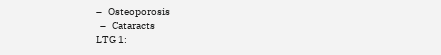–   Osteoporosis
  –   Cataracts
LTG 1: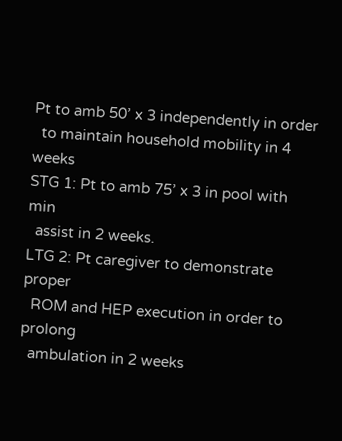Pt to amb 50’ x 3 independently in order
  to maintain household mobility in 4 weeks
STG 1: Pt to amb 75’ x 3 in pool with min
  assist in 2 weeks.
LTG 2: Pt caregiver to demonstrate proper
  ROM and HEP execution in order to prolong
  ambulation in 2 weeks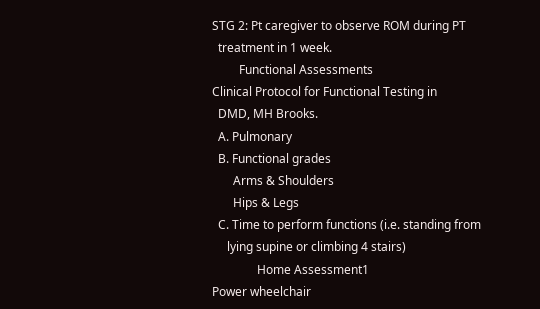STG 2: Pt caregiver to observe ROM during PT
  treatment in 1 week.
         Functional Assessments
Clinical Protocol for Functional Testing in
  DMD, MH Brooks.
  A. Pulmonary
  B. Functional grades
       Arms & Shoulders
       Hips & Legs
  C. Time to perform functions (i.e. standing from
     lying supine or climbing 4 stairs)
               Home Assessment1
Power wheelchair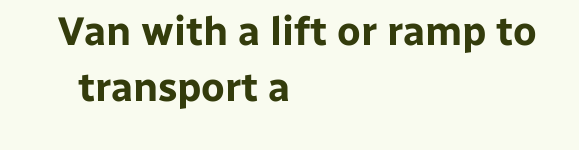Van with a lift or ramp to
  transport a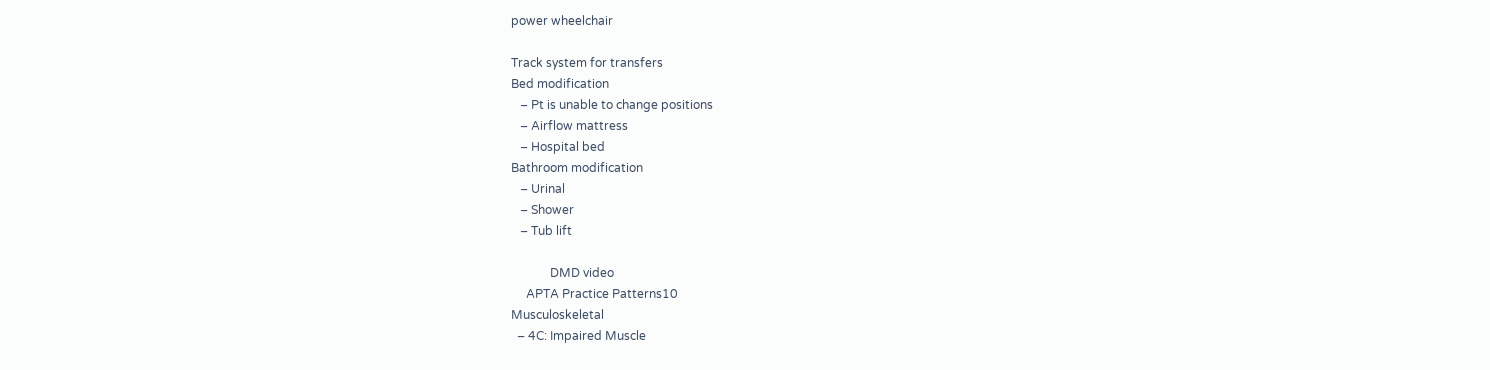power wheelchair

Track system for transfers
Bed modification
   – Pt is unable to change positions
   – Airflow mattress
   – Hospital bed
Bathroom modification
   – Urinal
   – Shower
   – Tub lift

             DMD video
     APTA Practice Patterns10
Musculoskeletal
  – 4C: Impaired Muscle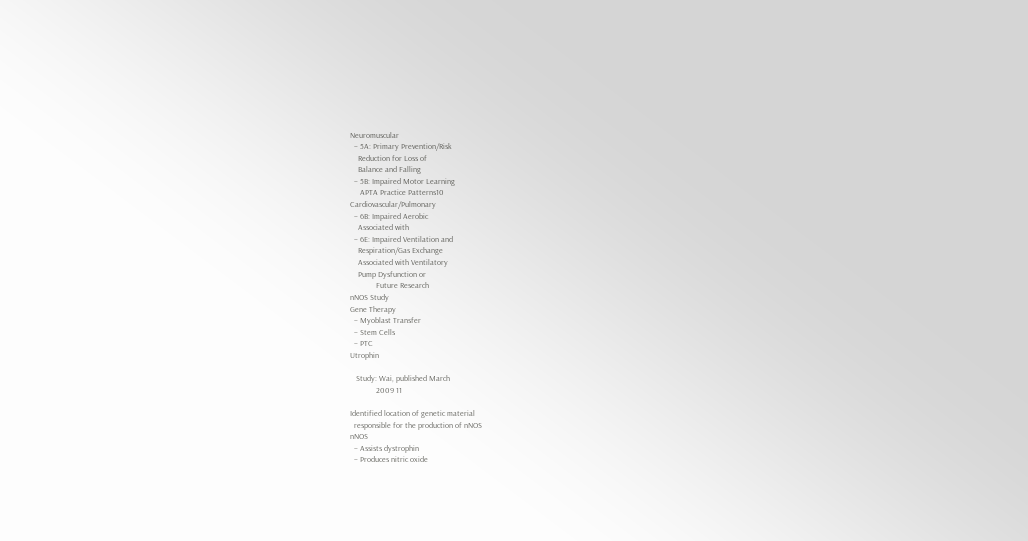Neuromuscular
  – 5A: Primary Prevention/Risk
    Reduction for Loss of
    Balance and Falling
  – 5B: Impaired Motor Learning
     APTA Practice Patterns10
Cardiovascular/Pulmonary
  – 6B: Impaired Aerobic
    Associated with
  – 6E: Impaired Ventilation and
    Respiration/Gas Exchange
    Associated with Ventilatory
    Pump Dysfunction or
             Future Research
nNOS Study
Gene Therapy
  – Myoblast Transfer
  – Stem Cells
  – PTC
Utrophin

   Study: Wai, published March
             2009 11

Identified location of genetic material
  responsible for the production of nNOS
nNOS
  – Assists dystrophin
  – Produces nitric oxide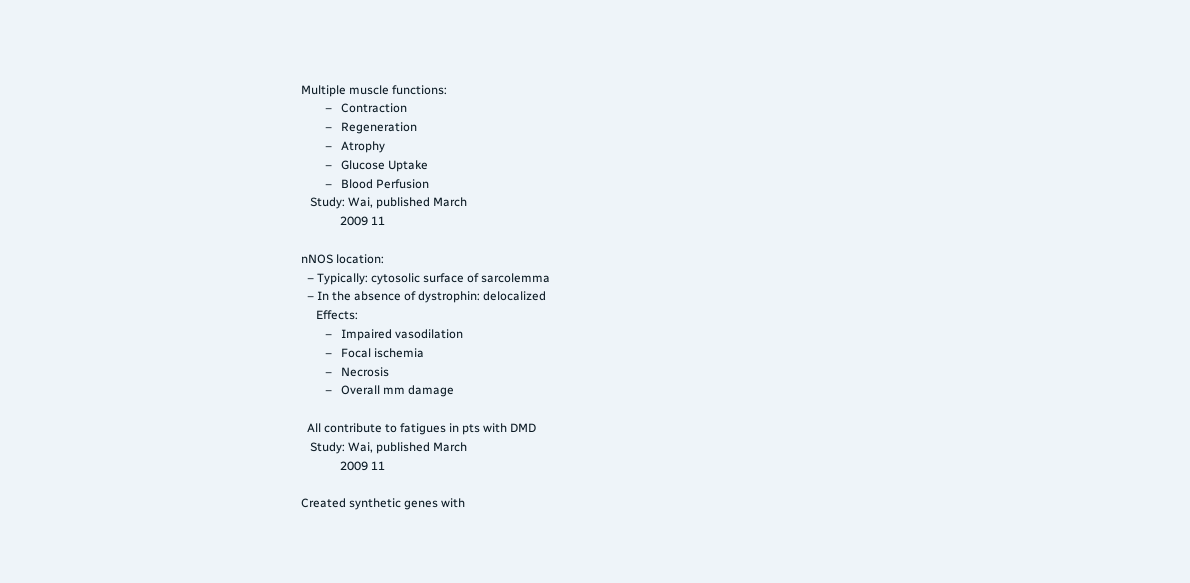Multiple muscle functions:
        –   Contraction
        –   Regeneration
        –   Atrophy
        –   Glucose Uptake
        –   Blood Perfusion
   Study: Wai, published March
             2009 11

nNOS location:
  – Typically: cytosolic surface of sarcolemma
  – In the absence of dystrophin: delocalized
     Effects:
        –   Impaired vasodilation
        –   Focal ischemia
        –   Necrosis
        –   Overall mm damage

  All contribute to fatigues in pts with DMD
   Study: Wai, published March
             2009 11

Created synthetic genes with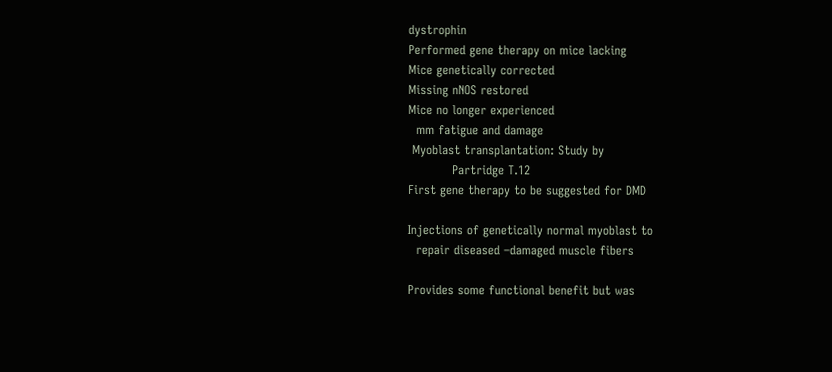dystrophin
Performed gene therapy on mice lacking
Mice genetically corrected
Missing nNOS restored
Mice no longer experienced
  mm fatigue and damage
 Myoblast transplantation: Study by
           Partridge T.12
First gene therapy to be suggested for DMD

Injections of genetically normal myoblast to
  repair diseased –damaged muscle fibers

Provides some functional benefit but was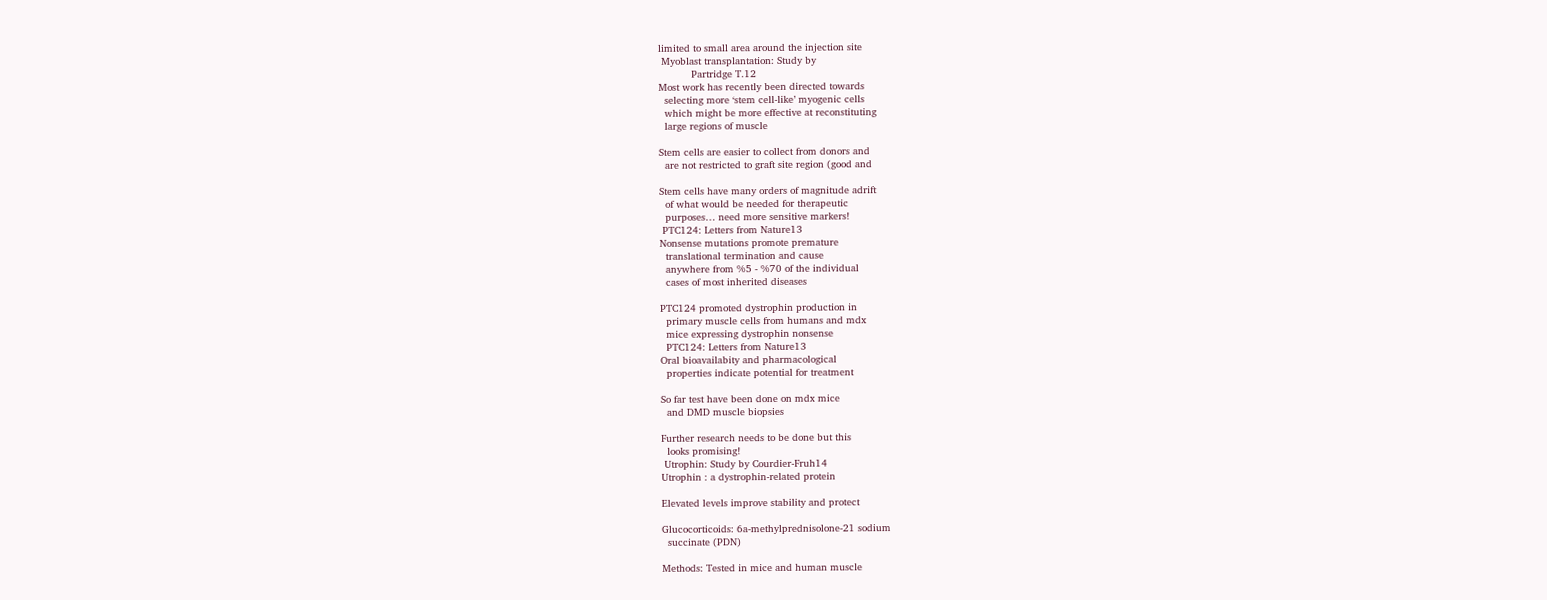limited to small area around the injection site
 Myoblast transplantation: Study by
           Partridge T.12
Most work has recently been directed towards
  selecting more ‘stem cell-like’ myogenic cells
  which might be more effective at reconstituting
  large regions of muscle

Stem cells are easier to collect from donors and
  are not restricted to graft site region (good and

Stem cells have many orders of magnitude adrift
  of what would be needed for therapeutic
  purposes… need more sensitive markers!
 PTC124: Letters from Nature13
Nonsense mutations promote premature
  translational termination and cause
  anywhere from %5 - %70 of the individual
  cases of most inherited diseases

PTC124 promoted dystrophin production in
  primary muscle cells from humans and mdx
  mice expressing dystrophin nonsense
  PTC124: Letters from Nature13
Oral bioavailabity and pharmacological
  properties indicate potential for treatment

So far test have been done on mdx mice
  and DMD muscle biopsies

Further research needs to be done but this
  looks promising!
 Utrophin: Study by Courdier-Fruh14
Utrophin : a dystrophin-related protein

Elevated levels improve stability and protect

Glucocorticoids: 6a-methylprednisolone-21 sodium
  succinate (PDN)

Methods: Tested in mice and human muscle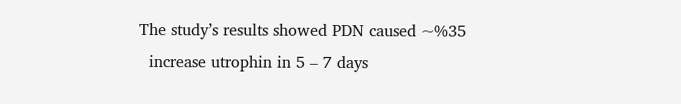The study’s results showed PDN caused ~%35
  increase utrophin in 5 – 7 days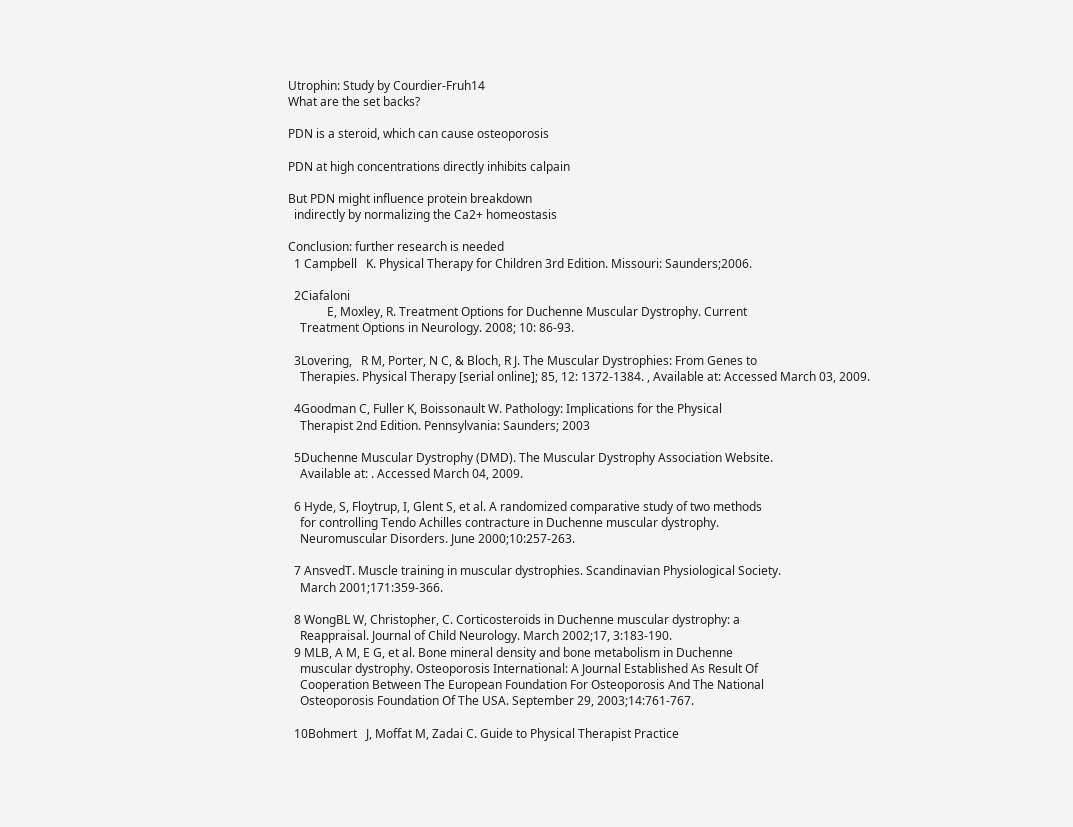Utrophin: Study by Courdier-Fruh14
What are the set backs?

PDN is a steroid, which can cause osteoporosis

PDN at high concentrations directly inhibits calpain

But PDN might influence protein breakdown
  indirectly by normalizing the Ca2+ homeostasis

Conclusion: further research is needed
  1 Campbell   K. Physical Therapy for Children 3rd Edition. Missouri: Saunders;2006.

  2Ciafaloni
             E, Moxley, R. Treatment Options for Duchenne Muscular Dystrophy. Current
    Treatment Options in Neurology. 2008; 10: 86-93.

  3Lovering,   R M, Porter, N C, & Bloch, R J. The Muscular Dystrophies: From Genes to
    Therapies. Physical Therapy [serial online]; 85, 12: 1372-1384. , Available at: Accessed March 03, 2009.

  4Goodman C, Fuller K, Boissonault W. Pathology: Implications for the Physical
    Therapist 2nd Edition. Pennsylvania: Saunders; 2003

  5Duchenne Muscular Dystrophy (DMD). The Muscular Dystrophy Association Website.
    Available at: . Accessed March 04, 2009.

  6 Hyde, S, Floytrup, I, Glent S, et al. A randomized comparative study of two methods
    for controlling Tendo Achilles contracture in Duchenne muscular dystrophy.
    Neuromuscular Disorders. June 2000;10:257-263.

  7 AnsvedT. Muscle training in muscular dystrophies. Scandinavian Physiological Society.
    March 2001;171:359-366.

  8 WongBL W, Christopher, C. Corticosteroids in Duchenne muscular dystrophy: a
    Reappraisal. Journal of Child Neurology. March 2002;17, 3:183-190.
  9 MLB, A M, E G, et al. Bone mineral density and bone metabolism in Duchenne
    muscular dystrophy. Osteoporosis International: A Journal Established As Result Of
    Cooperation Between The European Foundation For Osteoporosis And The National
    Osteoporosis Foundation Of The USA. September 29, 2003;14:761-767.

  10Bohmert   J, Moffat M, Zadai C. Guide to Physical Therapist Practice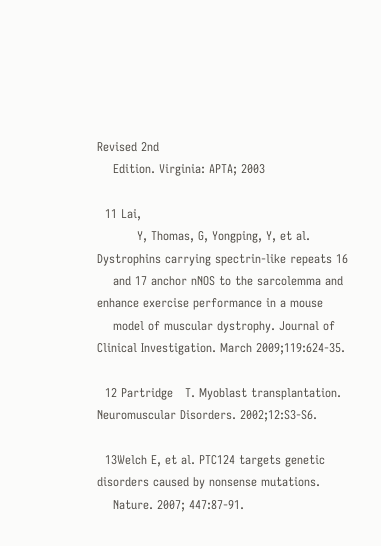Revised 2nd
    Edition. Virginia: APTA; 2003

  11 Lai,
          Y, Thomas, G, Yongping, Y, et al. Dystrophins carrying spectrin-like repeats 16
    and 17 anchor nNOS to the sarcolemma and enhance exercise performance in a mouse
    model of muscular dystrophy. Journal of Clinical Investigation. March 2009;119:624-35.

  12 Partridge   T. Myoblast transplantation. Neuromuscular Disorders. 2002;12:S3-S6.

  13Welch E, et al. PTC124 targets genetic disorders caused by nonsense mutations.
    Nature. 2007; 447:87-91.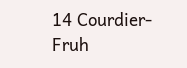14 Courdier-Fruh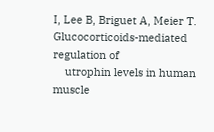I, Lee B, Briguet A, Meier T. Glucocorticoids-mediated regulation of
    utrophin levels in human muscle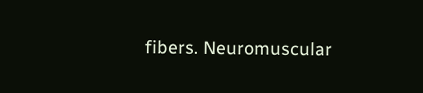fibers. Neuromuscular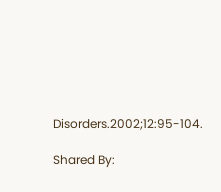Disorders.2002;12:95-104.

Shared By: